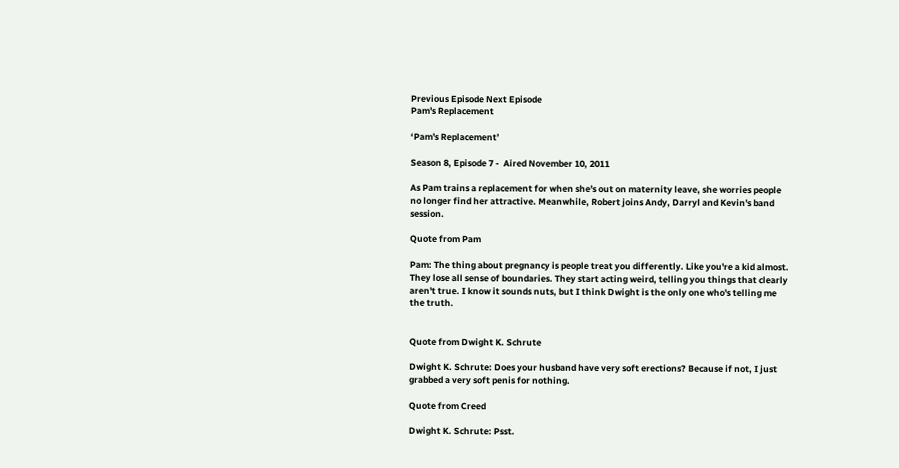Previous Episode Next Episode
Pam's Replacement

‘Pam's Replacement’

Season 8, Episode 7 -  Aired November 10, 2011

As Pam trains a replacement for when she's out on maternity leave, she worries people no longer find her attractive. Meanwhile, Robert joins Andy, Darryl and Kevin's band session.

Quote from Pam

Pam: The thing about pregnancy is people treat you differently. Like you're a kid almost. They lose all sense of boundaries. They start acting weird, telling you things that clearly aren't true. I know it sounds nuts, but I think Dwight is the only one who's telling me the truth.


Quote from Dwight K. Schrute

Dwight K. Schrute: Does your husband have very soft erections? Because if not, I just grabbed a very soft penis for nothing.

Quote from Creed

Dwight K. Schrute: Psst.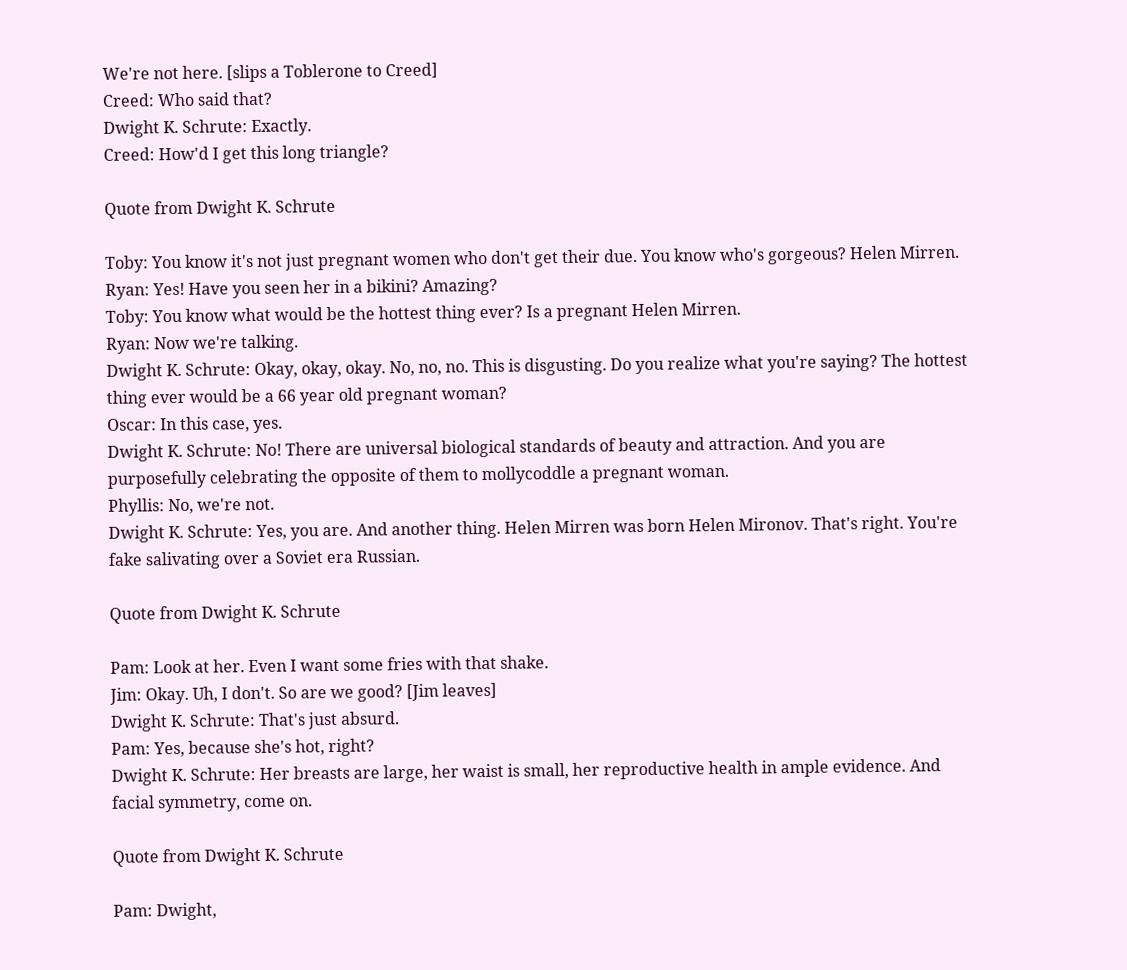We're not here. [slips a Toblerone to Creed]
Creed: Who said that?
Dwight K. Schrute: Exactly.
Creed: How'd I get this long triangle?

Quote from Dwight K. Schrute

Toby: You know it's not just pregnant women who don't get their due. You know who's gorgeous? Helen Mirren.
Ryan: Yes! Have you seen her in a bikini? Amazing?
Toby: You know what would be the hottest thing ever? Is a pregnant Helen Mirren.
Ryan: Now we're talking.
Dwight K. Schrute: Okay, okay, okay. No, no, no. This is disgusting. Do you realize what you're saying? The hottest thing ever would be a 66 year old pregnant woman?
Oscar: In this case, yes.
Dwight K. Schrute: No! There are universal biological standards of beauty and attraction. And you are purposefully celebrating the opposite of them to mollycoddle a pregnant woman.
Phyllis: No, we're not.
Dwight K. Schrute: Yes, you are. And another thing. Helen Mirren was born Helen Mironov. That's right. You're fake salivating over a Soviet era Russian.

Quote from Dwight K. Schrute

Pam: Look at her. Even I want some fries with that shake.
Jim: Okay. Uh, I don't. So are we good? [Jim leaves]
Dwight K. Schrute: That's just absurd.
Pam: Yes, because she's hot, right?
Dwight K. Schrute: Her breasts are large, her waist is small, her reproductive health in ample evidence. And facial symmetry, come on.

Quote from Dwight K. Schrute

Pam: Dwight,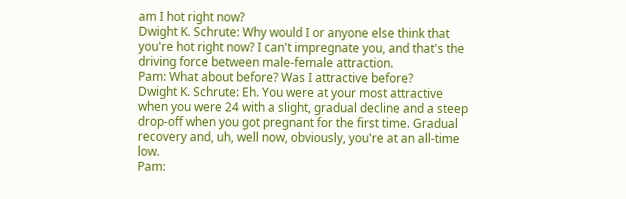am I hot right now?
Dwight K. Schrute: Why would I or anyone else think that you're hot right now? I can't impregnate you, and that's the driving force between male-female attraction.
Pam: What about before? Was I attractive before?
Dwight K. Schrute: Eh. You were at your most attractive when you were 24 with a slight, gradual decline and a steep drop-off when you got pregnant for the first time. Gradual recovery and, uh, well now, obviously, you're at an all-time low.
Pam: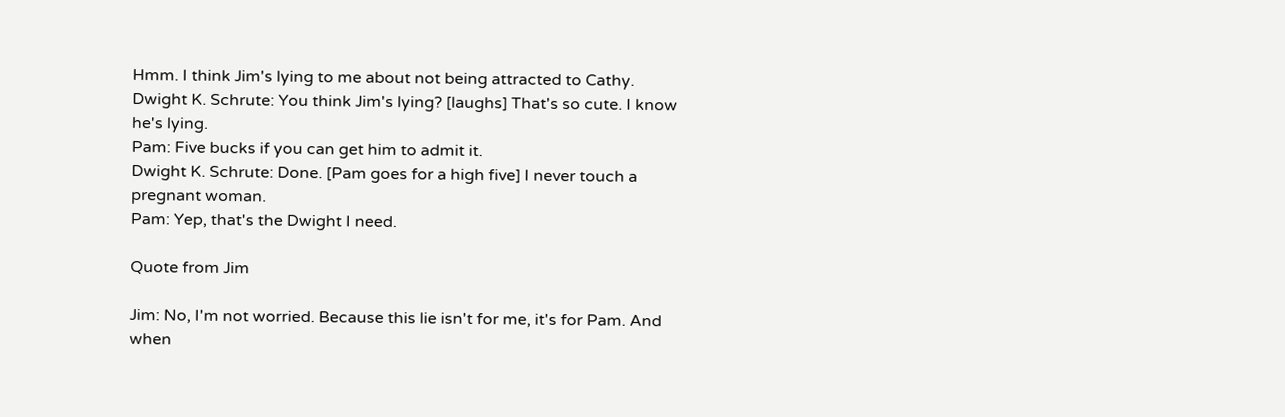Hmm. I think Jim's lying to me about not being attracted to Cathy.
Dwight K. Schrute: You think Jim's lying? [laughs] That's so cute. I know he's lying.
Pam: Five bucks if you can get him to admit it.
Dwight K. Schrute: Done. [Pam goes for a high five] I never touch a pregnant woman.
Pam: Yep, that's the Dwight I need.

Quote from Jim

Jim: No, I'm not worried. Because this lie isn't for me, it's for Pam. And when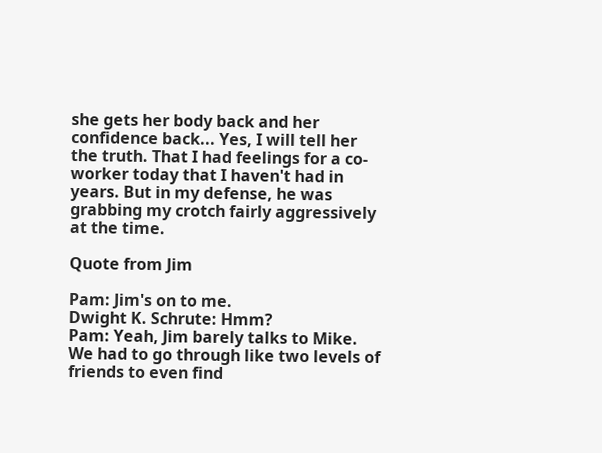she gets her body back and her confidence back... Yes, I will tell her the truth. That I had feelings for a co-worker today that I haven't had in years. But in my defense, he was grabbing my crotch fairly aggressively at the time.

Quote from Jim

Pam: Jim's on to me.
Dwight K. Schrute: Hmm?
Pam: Yeah, Jim barely talks to Mike. We had to go through like two levels of friends to even find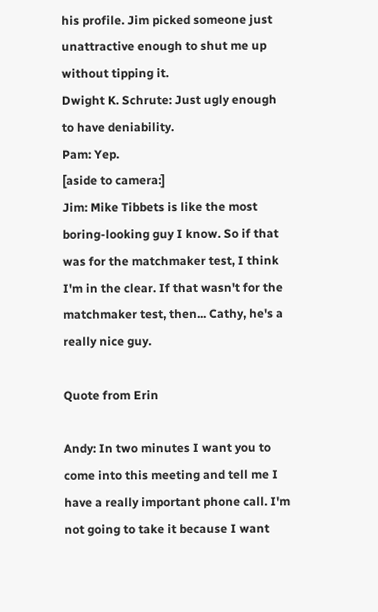his profile. Jim picked someone just unattractive enough to shut me up without tipping it.
Dwight K. Schrute: Just ugly enough to have deniability.
Pam: Yep.
[aside to camera:]
Jim: Mike Tibbets is like the most boring-looking guy I know. So if that was for the matchmaker test, I think I'm in the clear. If that wasn't for the matchmaker test, then... Cathy, he's a really nice guy.

Quote from Erin

Andy: In two minutes I want you to come into this meeting and tell me I have a really important phone call. I'm not going to take it because I want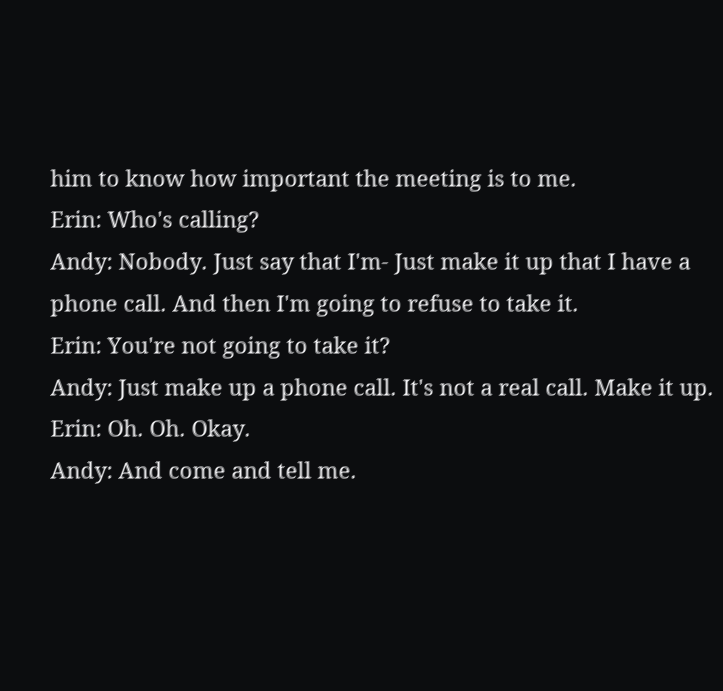him to know how important the meeting is to me.
Erin: Who's calling?
Andy: Nobody. Just say that I'm- Just make it up that I have a phone call. And then I'm going to refuse to take it.
Erin: You're not going to take it?
Andy: Just make up a phone call. It's not a real call. Make it up.
Erin: Oh. Oh. Okay.
Andy: And come and tell me.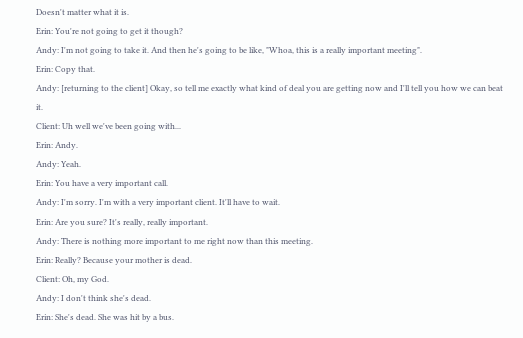Doesn't matter what it is.
Erin: You're not going to get it though?
Andy: I'm not going to take it. And then he's going to be like, "Whoa, this is a really important meeting".
Erin: Copy that.
Andy: [returning to the client] Okay, so tell me exactly what kind of deal you are getting now and I'll tell you how we can beat it.
Client: Uh well we've been going with...
Erin: Andy.
Andy: Yeah.
Erin: You have a very important call.
Andy: I'm sorry. I'm with a very important client. It'll have to wait.
Erin: Are you sure? It's really, really important.
Andy: There is nothing more important to me right now than this meeting.
Erin: Really? Because your mother is dead.
Client: Oh, my God.
Andy: I don't think she's dead.
Erin: She's dead. She was hit by a bus.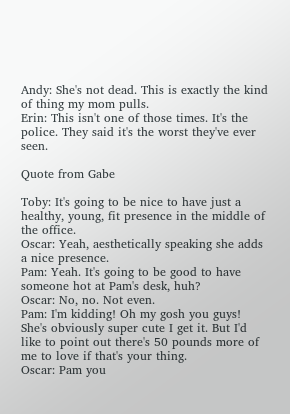Andy: She's not dead. This is exactly the kind of thing my mom pulls.
Erin: This isn't one of those times. It's the police. They said it's the worst they've ever seen.

Quote from Gabe

Toby: It's going to be nice to have just a healthy, young, fit presence in the middle of the office.
Oscar: Yeah, aesthetically speaking she adds a nice presence.
Pam: Yeah. It's going to be good to have someone hot at Pam's desk, huh?
Oscar: No, no. Not even.
Pam: I'm kidding! Oh my gosh you guys! She's obviously super cute I get it. But I'd like to point out there's 50 pounds more of me to love if that's your thing.
Oscar: Pam you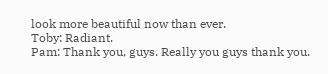look more beautiful now than ever.
Toby: Radiant.
Pam: Thank you, guys. Really you guys thank you.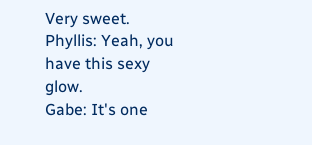Very sweet.
Phyllis: Yeah, you have this sexy glow.
Gabe: It's one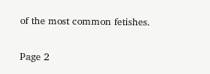of the most common fetishes.

Page 2